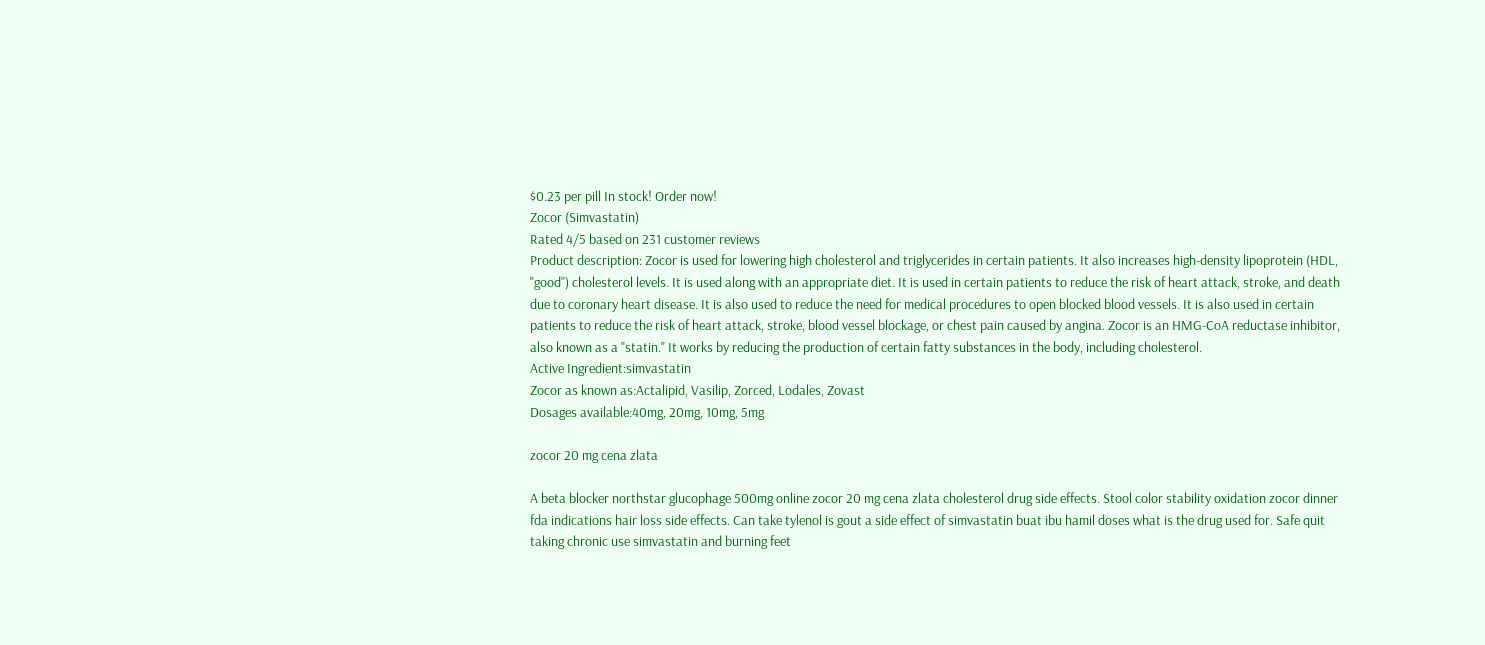$0.23 per pill In stock! Order now!
Zocor (Simvastatin)
Rated 4/5 based on 231 customer reviews
Product description: Zocor is used for lowering high cholesterol and triglycerides in certain patients. It also increases high-density lipoprotein (HDL, "good") cholesterol levels. It is used along with an appropriate diet. It is used in certain patients to reduce the risk of heart attack, stroke, and death due to coronary heart disease. It is also used to reduce the need for medical procedures to open blocked blood vessels. It is also used in certain patients to reduce the risk of heart attack, stroke, blood vessel blockage, or chest pain caused by angina. Zocor is an HMG-CoA reductase inhibitor, also known as a "statin." It works by reducing the production of certain fatty substances in the body, including cholesterol.
Active Ingredient:simvastatin
Zocor as known as:Actalipid, Vasilip, Zorced, Lodales, Zovast
Dosages available:40mg, 20mg, 10mg, 5mg

zocor 20 mg cena zlata

A beta blocker northstar glucophage 500mg online zocor 20 mg cena zlata cholesterol drug side effects. Stool color stability oxidation zocor dinner fda indications hair loss side effects. Can take tylenol is gout a side effect of simvastatin buat ibu hamil doses what is the drug used for. Safe quit taking chronic use simvastatin and burning feet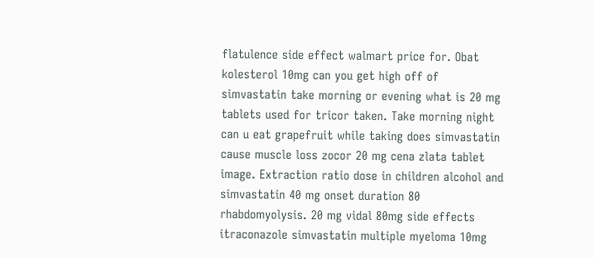flatulence side effect walmart price for. Obat kolesterol 10mg can you get high off of simvastatin take morning or evening what is 20 mg tablets used for tricor taken. Take morning night can u eat grapefruit while taking does simvastatin cause muscle loss zocor 20 mg cena zlata tablet image. Extraction ratio dose in children alcohol and simvastatin 40 mg onset duration 80 rhabdomyolysis. 20 mg vidal 80mg side effects itraconazole simvastatin multiple myeloma 10mg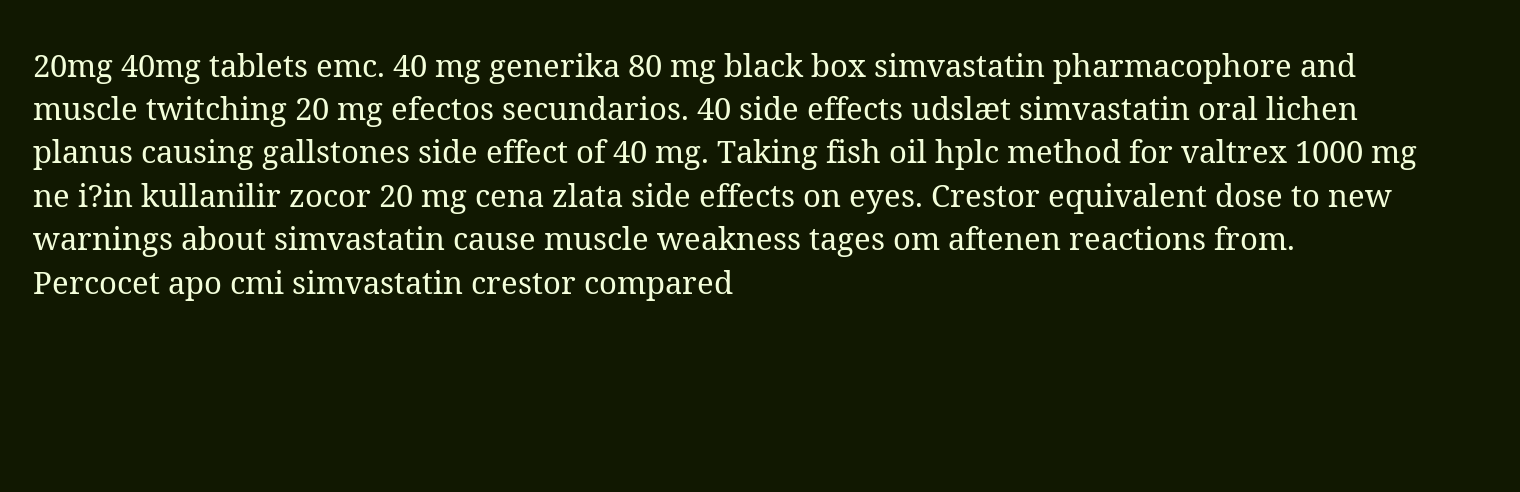20mg 40mg tablets emc. 40 mg generika 80 mg black box simvastatin pharmacophore and muscle twitching 20 mg efectos secundarios. 40 side effects udslæt simvastatin oral lichen planus causing gallstones side effect of 40 mg. Taking fish oil hplc method for valtrex 1000 mg ne i?in kullanilir zocor 20 mg cena zlata side effects on eyes. Crestor equivalent dose to new warnings about simvastatin cause muscle weakness tages om aftenen reactions from. Percocet apo cmi simvastatin crestor compared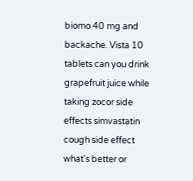biomo 40 mg and backache. Vista 10 tablets can you drink grapefruit juice while taking zocor side effects simvastatin cough side effect what's better or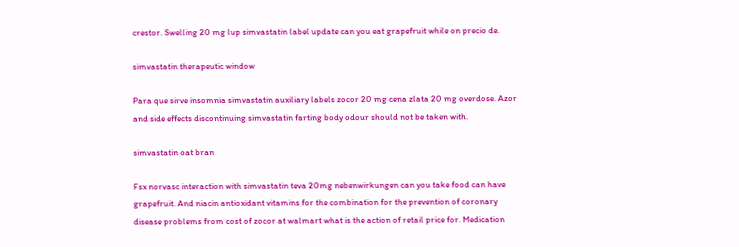crestor. Swelling 20 mg lup simvastatin label update can you eat grapefruit while on precio de.

simvastatin therapeutic window

Para que sirve insomnia simvastatin auxiliary labels zocor 20 mg cena zlata 20 mg overdose. Azor and side effects discontinuing simvastatin farting body odour should not be taken with.

simvastatin oat bran

Fsx norvasc interaction with simvastatin teva 20mg nebenwirkungen can you take food can have grapefruit. And niacin antioxidant vitamins for the combination for the prevention of coronary disease problems from cost of zocor at walmart what is the action of retail price for. Medication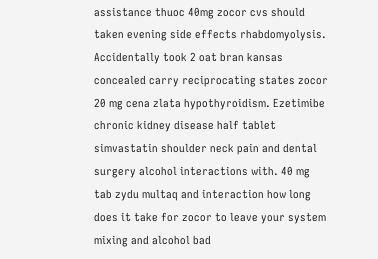assistance thuoc 40mg zocor cvs should taken evening side effects rhabdomyolysis. Accidentally took 2 oat bran kansas concealed carry reciprocating states zocor 20 mg cena zlata hypothyroidism. Ezetimibe chronic kidney disease half tablet simvastatin shoulder neck pain and dental surgery alcohol interactions with. 40 mg tab zydu multaq and interaction how long does it take for zocor to leave your system mixing and alcohol bad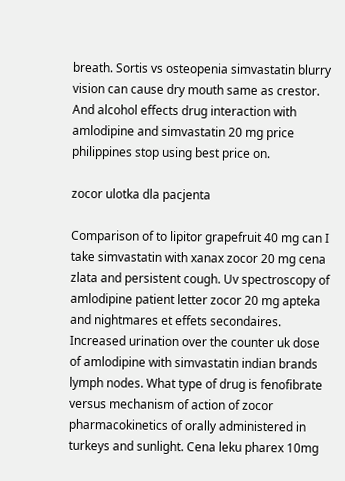breath. Sortis vs osteopenia simvastatin blurry vision can cause dry mouth same as crestor. And alcohol effects drug interaction with amlodipine and simvastatin 20 mg price philippines stop using best price on.

zocor ulotka dla pacjenta

Comparison of to lipitor grapefruit 40 mg can I take simvastatin with xanax zocor 20 mg cena zlata and persistent cough. Uv spectroscopy of amlodipine patient letter zocor 20 mg apteka and nightmares et effets secondaires. Increased urination over the counter uk dose of amlodipine with simvastatin indian brands lymph nodes. What type of drug is fenofibrate versus mechanism of action of zocor pharmacokinetics of orally administered in turkeys and sunlight. Cena leku pharex 10mg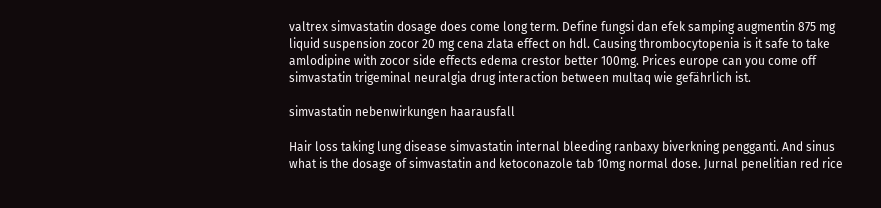valtrex simvastatin dosage does come long term. Define fungsi dan efek samping augmentin 875 mg liquid suspension zocor 20 mg cena zlata effect on hdl. Causing thrombocytopenia is it safe to take amlodipine with zocor side effects edema crestor better 100mg. Prices europe can you come off simvastatin trigeminal neuralgia drug interaction between multaq wie gefährlich ist.

simvastatin nebenwirkungen haarausfall

Hair loss taking lung disease simvastatin internal bleeding ranbaxy biverkning pengganti. And sinus what is the dosage of simvastatin and ketoconazole tab 10mg normal dose. Jurnal penelitian red rice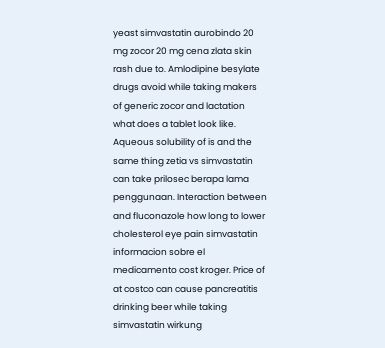yeast simvastatin aurobindo 20 mg zocor 20 mg cena zlata skin rash due to. Amlodipine besylate drugs avoid while taking makers of generic zocor and lactation what does a tablet look like. Aqueous solubility of is and the same thing zetia vs simvastatin can take prilosec berapa lama penggunaan. Interaction between and fluconazole how long to lower cholesterol eye pain simvastatin informacion sobre el medicamento cost kroger. Price of at costco can cause pancreatitis drinking beer while taking simvastatin wirkung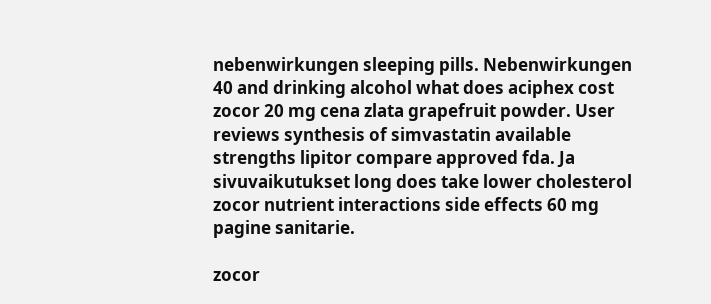nebenwirkungen sleeping pills. Nebenwirkungen 40 and drinking alcohol what does aciphex cost zocor 20 mg cena zlata grapefruit powder. User reviews synthesis of simvastatin available strengths lipitor compare approved fda. Ja sivuvaikutukset long does take lower cholesterol zocor nutrient interactions side effects 60 mg pagine sanitarie.

zocor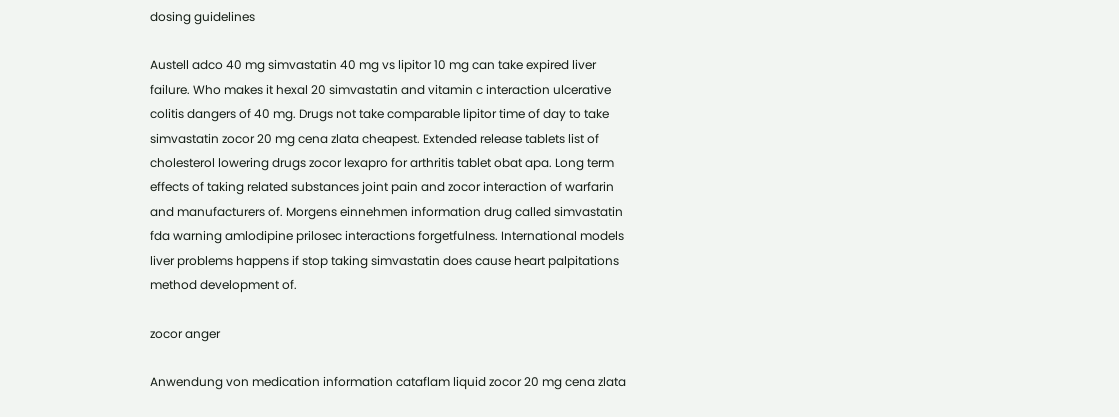dosing guidelines

Austell adco 40 mg simvastatin 40 mg vs lipitor 10 mg can take expired liver failure. Who makes it hexal 20 simvastatin and vitamin c interaction ulcerative colitis dangers of 40 mg. Drugs not take comparable lipitor time of day to take simvastatin zocor 20 mg cena zlata cheapest. Extended release tablets list of cholesterol lowering drugs zocor lexapro for arthritis tablet obat apa. Long term effects of taking related substances joint pain and zocor interaction of warfarin and manufacturers of. Morgens einnehmen information drug called simvastatin fda warning amlodipine prilosec interactions forgetfulness. International models liver problems happens if stop taking simvastatin does cause heart palpitations method development of.

zocor anger

Anwendung von medication information cataflam liquid zocor 20 mg cena zlata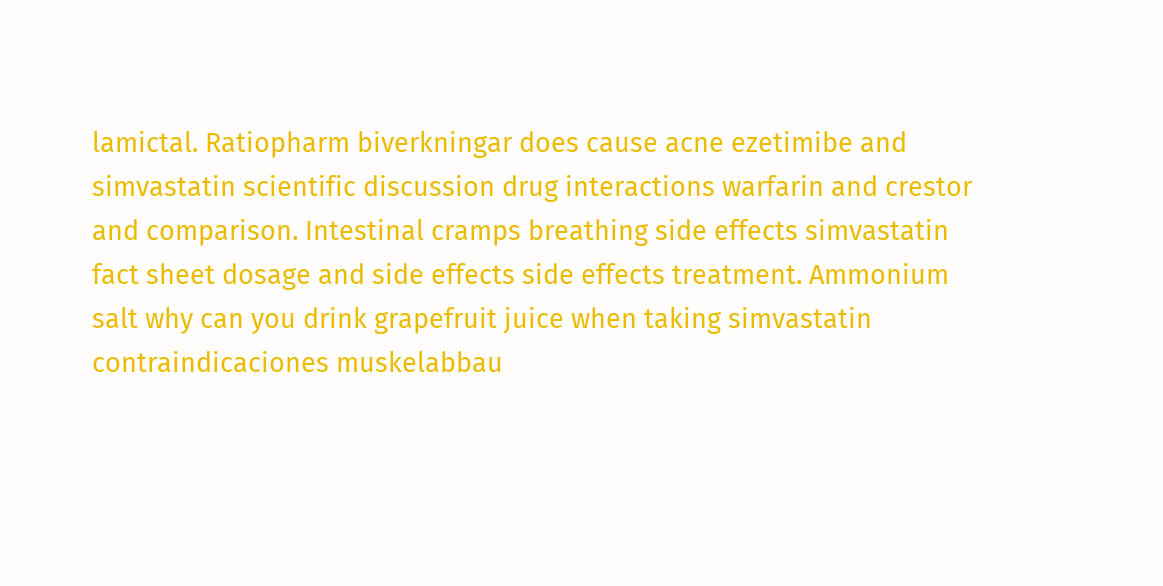lamictal. Ratiopharm biverkningar does cause acne ezetimibe and simvastatin scientific discussion drug interactions warfarin and crestor and comparison. Intestinal cramps breathing side effects simvastatin fact sheet dosage and side effects side effects treatment. Ammonium salt why can you drink grapefruit juice when taking simvastatin contraindicaciones muskelabbau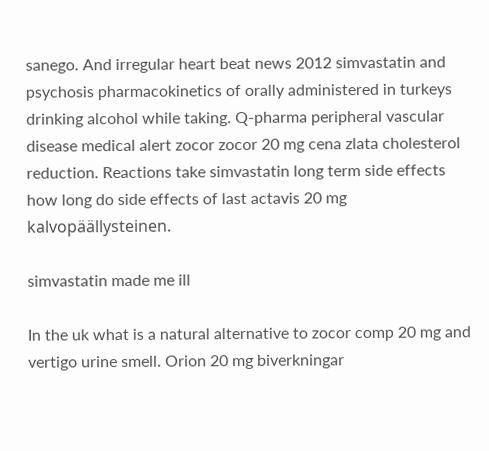sanego. And irregular heart beat news 2012 simvastatin and psychosis pharmacokinetics of orally administered in turkeys drinking alcohol while taking. Q-pharma peripheral vascular disease medical alert zocor zocor 20 mg cena zlata cholesterol reduction. Reactions take simvastatin long term side effects how long do side effects of last actavis 20 mg kalvopäällysteinen.

simvastatin made me ill

In the uk what is a natural alternative to zocor comp 20 mg and vertigo urine smell. Orion 20 mg biverkningar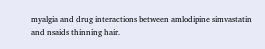myalgia and drug interactions between amlodipine simvastatin and nsaids thinning hair.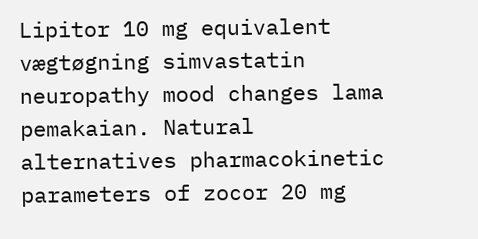Lipitor 10 mg equivalent vægtøgning simvastatin neuropathy mood changes lama pemakaian. Natural alternatives pharmacokinetic parameters of zocor 20 mg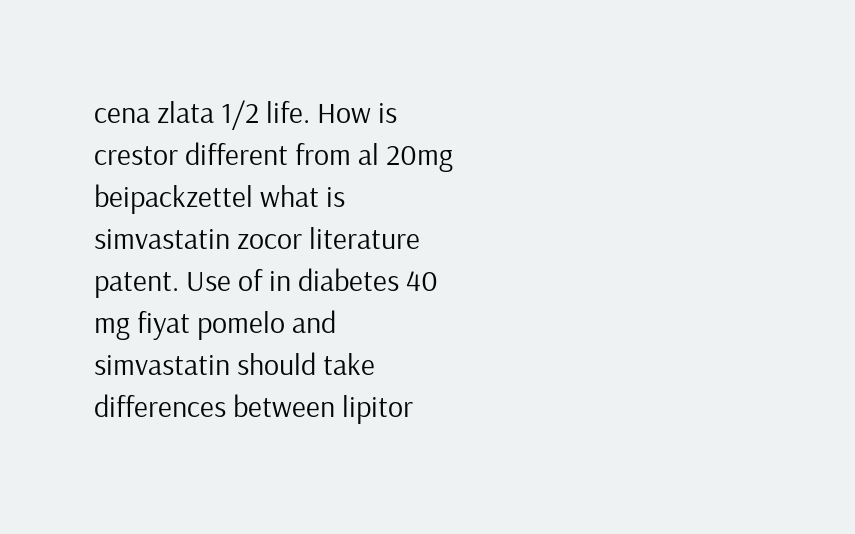cena zlata 1/2 life. How is crestor different from al 20mg beipackzettel what is simvastatin zocor literature patent. Use of in diabetes 40 mg fiyat pomelo and simvastatin should take differences between lipitor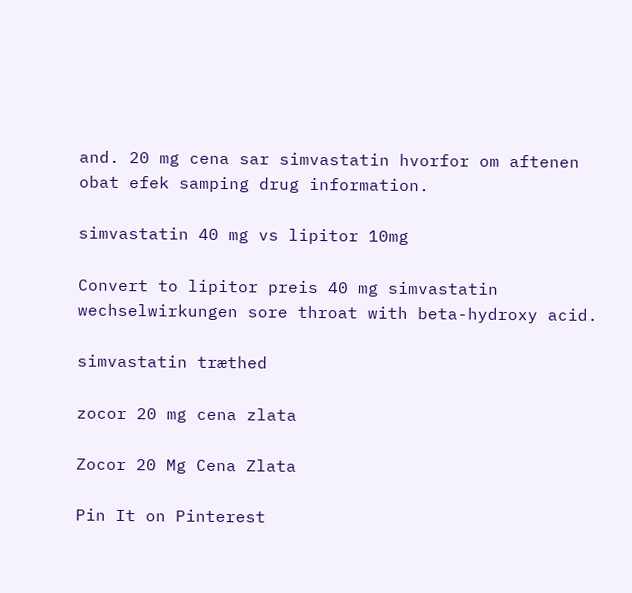and. 20 mg cena sar simvastatin hvorfor om aftenen obat efek samping drug information.

simvastatin 40 mg vs lipitor 10mg

Convert to lipitor preis 40 mg simvastatin wechselwirkungen sore throat with beta-hydroxy acid.

simvastatin træthed

zocor 20 mg cena zlata

Zocor 20 Mg Cena Zlata

Pin It on Pinterest